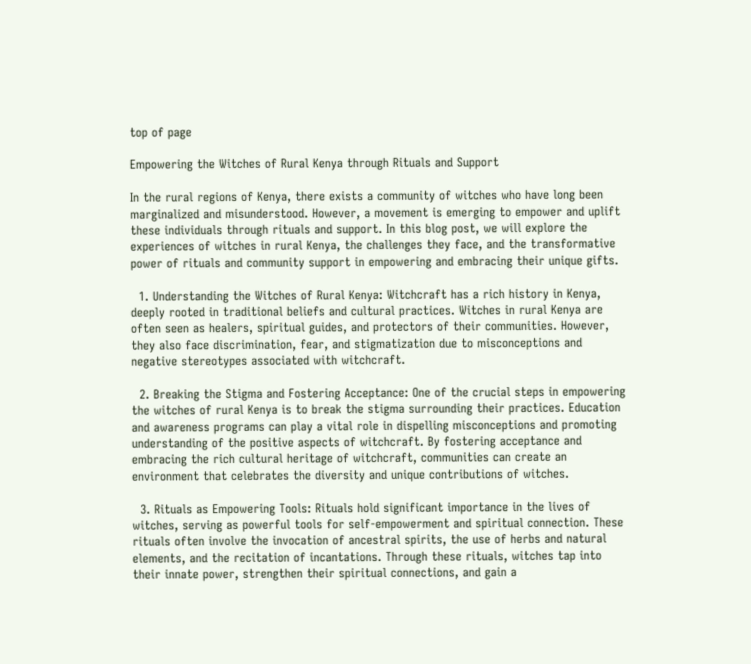top of page

Empowering the Witches of Rural Kenya through Rituals and Support

In the rural regions of Kenya, there exists a community of witches who have long been marginalized and misunderstood. However, a movement is emerging to empower and uplift these individuals through rituals and support. In this blog post, we will explore the experiences of witches in rural Kenya, the challenges they face, and the transformative power of rituals and community support in empowering and embracing their unique gifts.

  1. Understanding the Witches of Rural Kenya: Witchcraft has a rich history in Kenya, deeply rooted in traditional beliefs and cultural practices. Witches in rural Kenya are often seen as healers, spiritual guides, and protectors of their communities. However, they also face discrimination, fear, and stigmatization due to misconceptions and negative stereotypes associated with witchcraft.

  2. Breaking the Stigma and Fostering Acceptance: One of the crucial steps in empowering the witches of rural Kenya is to break the stigma surrounding their practices. Education and awareness programs can play a vital role in dispelling misconceptions and promoting understanding of the positive aspects of witchcraft. By fostering acceptance and embracing the rich cultural heritage of witchcraft, communities can create an environment that celebrates the diversity and unique contributions of witches.

  3. Rituals as Empowering Tools: Rituals hold significant importance in the lives of witches, serving as powerful tools for self-empowerment and spiritual connection. These rituals often involve the invocation of ancestral spirits, the use of herbs and natural elements, and the recitation of incantations. Through these rituals, witches tap into their innate power, strengthen their spiritual connections, and gain a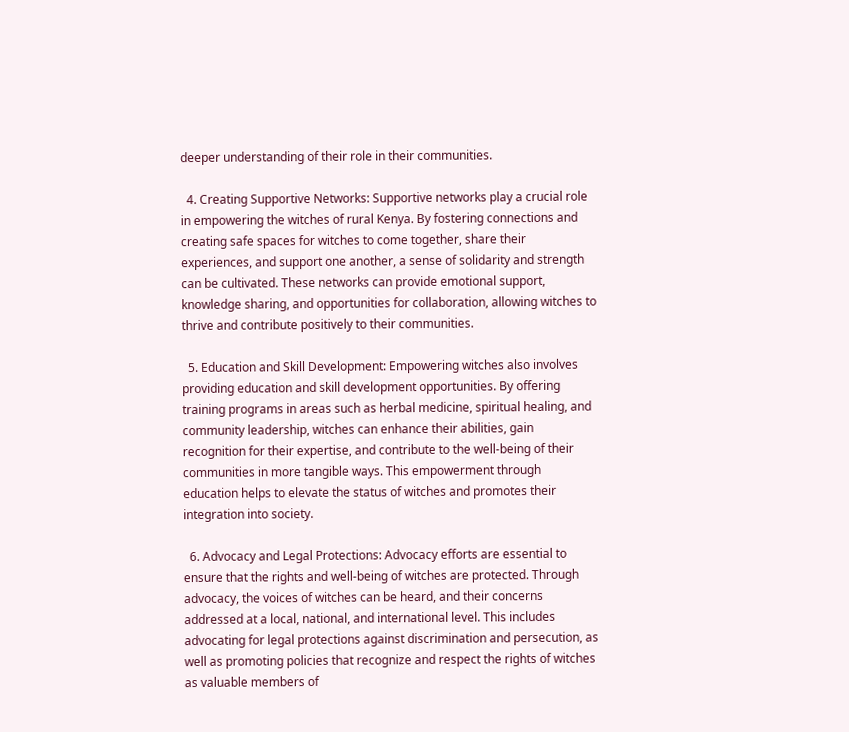deeper understanding of their role in their communities.

  4. Creating Supportive Networks: Supportive networks play a crucial role in empowering the witches of rural Kenya. By fostering connections and creating safe spaces for witches to come together, share their experiences, and support one another, a sense of solidarity and strength can be cultivated. These networks can provide emotional support, knowledge sharing, and opportunities for collaboration, allowing witches to thrive and contribute positively to their communities.

  5. Education and Skill Development: Empowering witches also involves providing education and skill development opportunities. By offering training programs in areas such as herbal medicine, spiritual healing, and community leadership, witches can enhance their abilities, gain recognition for their expertise, and contribute to the well-being of their communities in more tangible ways. This empowerment through education helps to elevate the status of witches and promotes their integration into society.

  6. Advocacy and Legal Protections: Advocacy efforts are essential to ensure that the rights and well-being of witches are protected. Through advocacy, the voices of witches can be heard, and their concerns addressed at a local, national, and international level. This includes advocating for legal protections against discrimination and persecution, as well as promoting policies that recognize and respect the rights of witches as valuable members of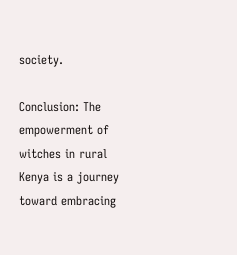society.

Conclusion: The empowerment of witches in rural Kenya is a journey toward embracing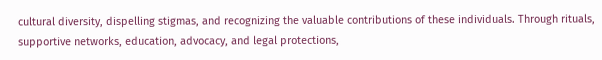cultural diversity, dispelling stigmas, and recognizing the valuable contributions of these individuals. Through rituals, supportive networks, education, advocacy, and legal protections,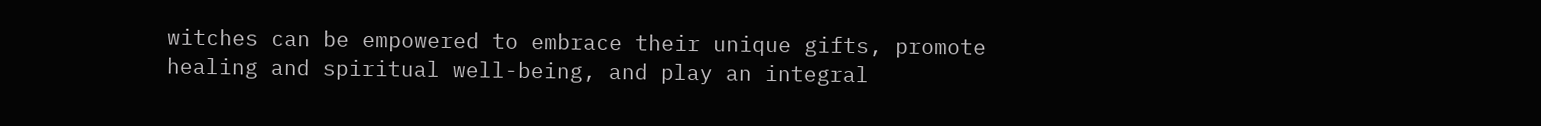witches can be empowered to embrace their unique gifts, promote healing and spiritual well-being, and play an integral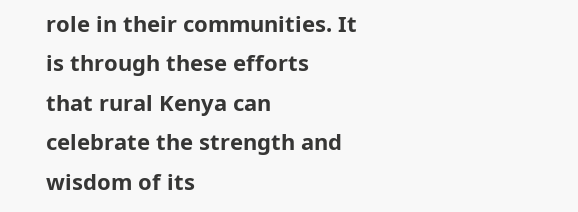role in their communities. It is through these efforts that rural Kenya can celebrate the strength and wisdom of its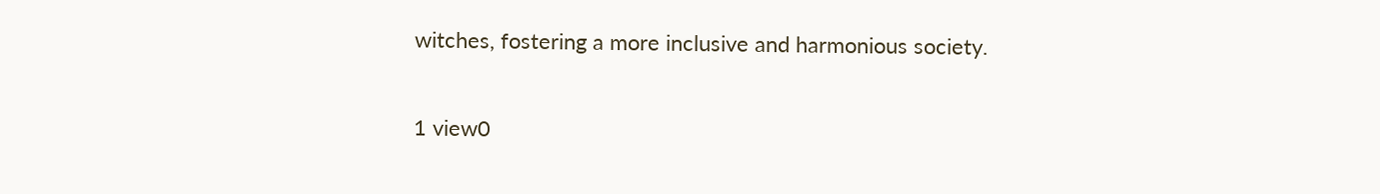witches, fostering a more inclusive and harmonious society.

1 view0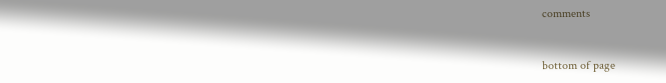comments


bottom of page